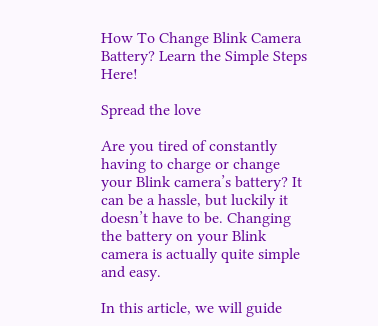How To Change Blink Camera Battery? Learn the Simple Steps Here!

Spread the love

Are you tired of constantly having to charge or change your Blink camera’s battery? It can be a hassle, but luckily it doesn’t have to be. Changing the battery on your Blink camera is actually quite simple and easy.

In this article, we will guide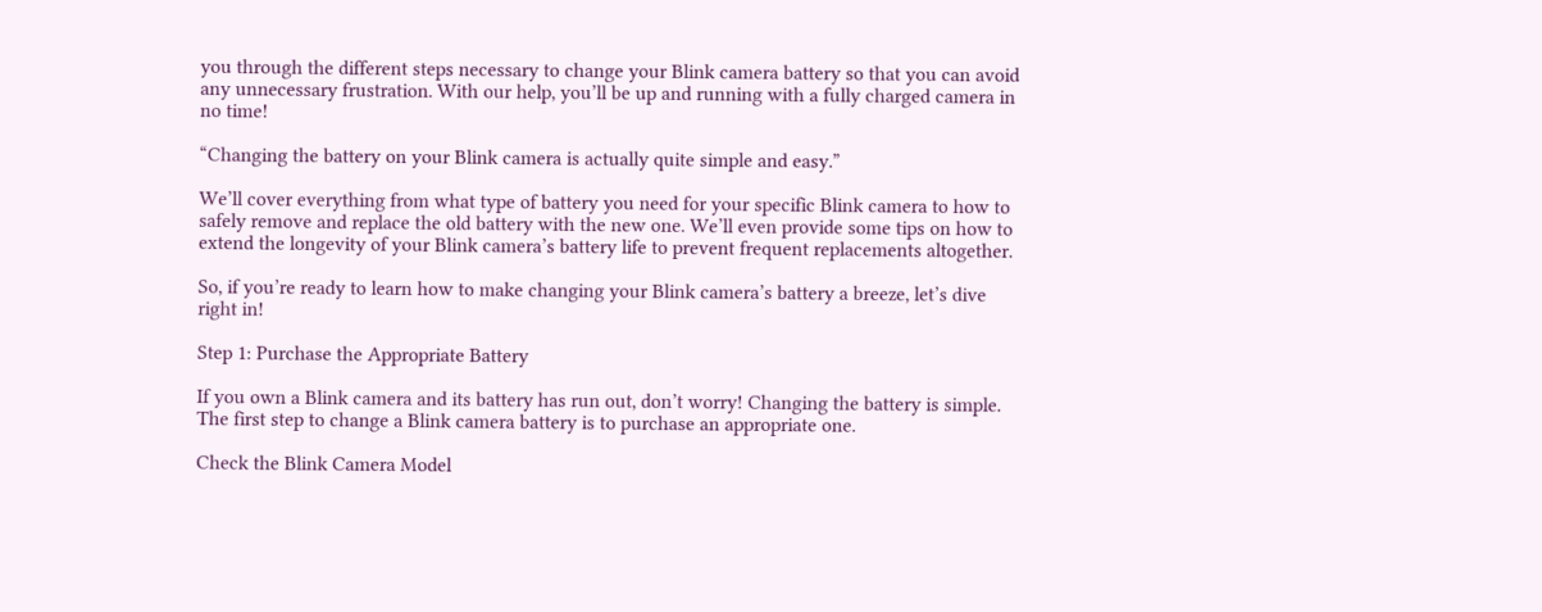you through the different steps necessary to change your Blink camera battery so that you can avoid any unnecessary frustration. With our help, you’ll be up and running with a fully charged camera in no time!

“Changing the battery on your Blink camera is actually quite simple and easy.”

We’ll cover everything from what type of battery you need for your specific Blink camera to how to safely remove and replace the old battery with the new one. We’ll even provide some tips on how to extend the longevity of your Blink camera’s battery life to prevent frequent replacements altogether.

So, if you’re ready to learn how to make changing your Blink camera’s battery a breeze, let’s dive right in!

Step 1: Purchase the Appropriate Battery

If you own a Blink camera and its battery has run out, don’t worry! Changing the battery is simple. The first step to change a Blink camera battery is to purchase an appropriate one.

Check the Blink Camera Model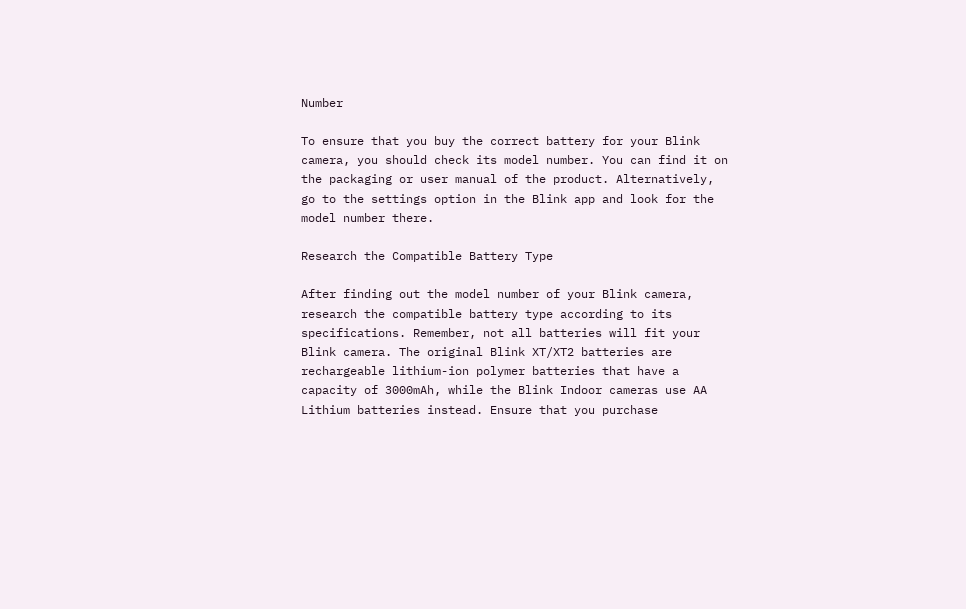Number

To ensure that you buy the correct battery for your Blink camera, you should check its model number. You can find it on the packaging or user manual of the product. Alternatively, go to the settings option in the Blink app and look for the model number there.

Research the Compatible Battery Type

After finding out the model number of your Blink camera, research the compatible battery type according to its specifications. Remember, not all batteries will fit your Blink camera. The original Blink XT/XT2 batteries are rechargeable lithium-ion polymer batteries that have a capacity of 3000mAh, while the Blink Indoor cameras use AA Lithium batteries instead. Ensure that you purchase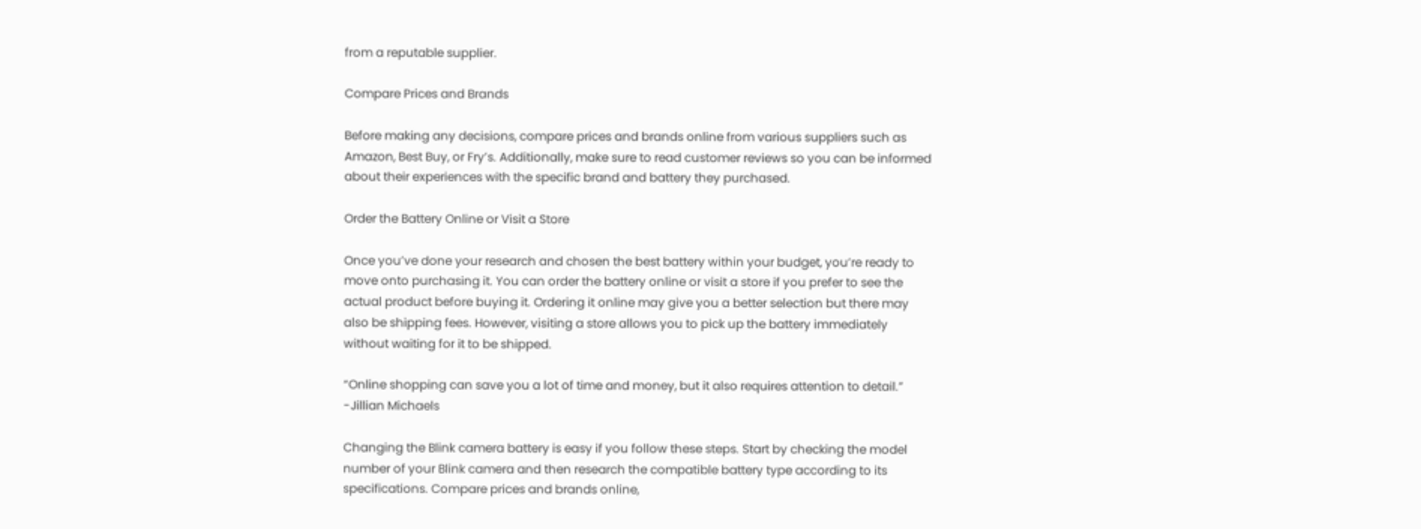from a reputable supplier.

Compare Prices and Brands

Before making any decisions, compare prices and brands online from various suppliers such as Amazon, Best Buy, or Fry’s. Additionally, make sure to read customer reviews so you can be informed about their experiences with the specific brand and battery they purchased.

Order the Battery Online or Visit a Store

Once you’ve done your research and chosen the best battery within your budget, you’re ready to move onto purchasing it. You can order the battery online or visit a store if you prefer to see the actual product before buying it. Ordering it online may give you a better selection but there may also be shipping fees. However, visiting a store allows you to pick up the battery immediately without waiting for it to be shipped.

“Online shopping can save you a lot of time and money, but it also requires attention to detail.” -Jillian Michaels

Changing the Blink camera battery is easy if you follow these steps. Start by checking the model number of your Blink camera and then research the compatible battery type according to its specifications. Compare prices and brands online,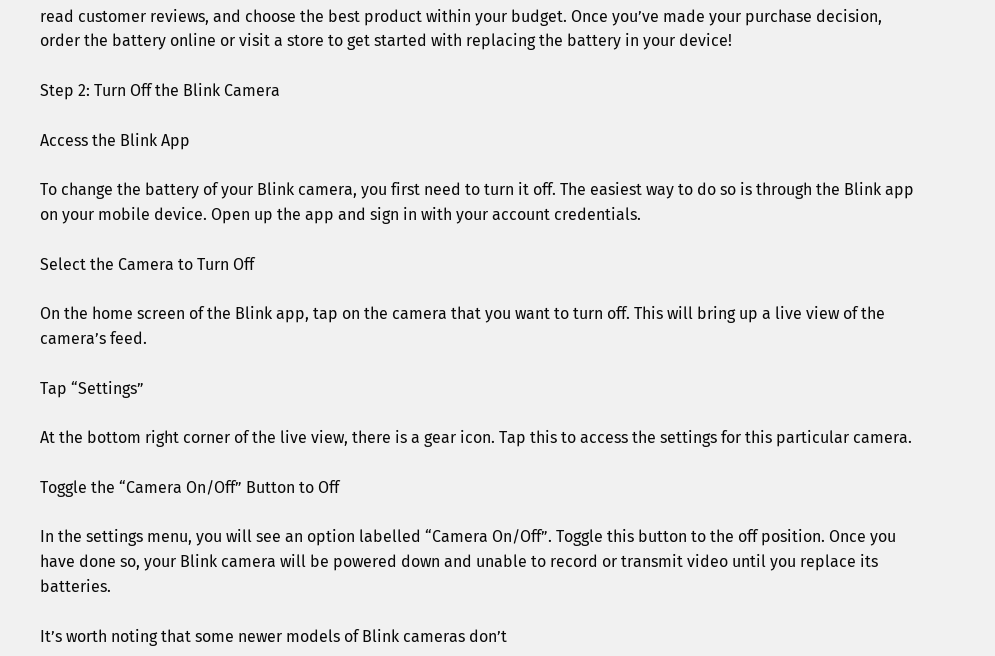read customer reviews, and choose the best product within your budget. Once you’ve made your purchase decision, order the battery online or visit a store to get started with replacing the battery in your device!

Step 2: Turn Off the Blink Camera

Access the Blink App

To change the battery of your Blink camera, you first need to turn it off. The easiest way to do so is through the Blink app on your mobile device. Open up the app and sign in with your account credentials.

Select the Camera to Turn Off

On the home screen of the Blink app, tap on the camera that you want to turn off. This will bring up a live view of the camera’s feed.

Tap “Settings”

At the bottom right corner of the live view, there is a gear icon. Tap this to access the settings for this particular camera.

Toggle the “Camera On/Off” Button to Off

In the settings menu, you will see an option labelled “Camera On/Off”. Toggle this button to the off position. Once you have done so, your Blink camera will be powered down and unable to record or transmit video until you replace its batteries.

It’s worth noting that some newer models of Blink cameras don’t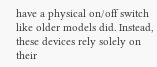have a physical on/off switch like older models did. Instead, these devices rely solely on their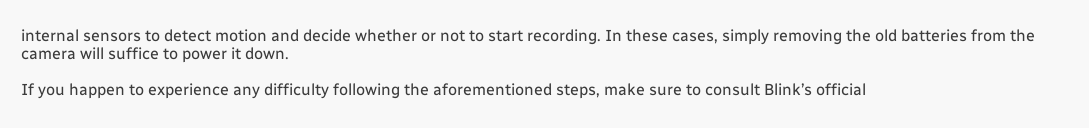internal sensors to detect motion and decide whether or not to start recording. In these cases, simply removing the old batteries from the camera will suffice to power it down.

If you happen to experience any difficulty following the aforementioned steps, make sure to consult Blink’s official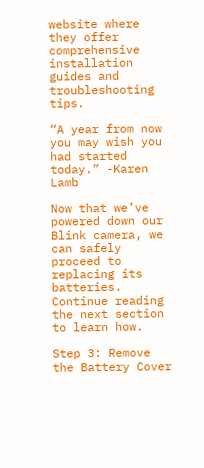website where they offer comprehensive installation guides and troubleshooting tips.

“A year from now you may wish you had started today.” -Karen Lamb

Now that we’ve powered down our Blink camera, we can safely proceed to replacing its batteries. Continue reading the next section to learn how.

Step 3: Remove the Battery Cover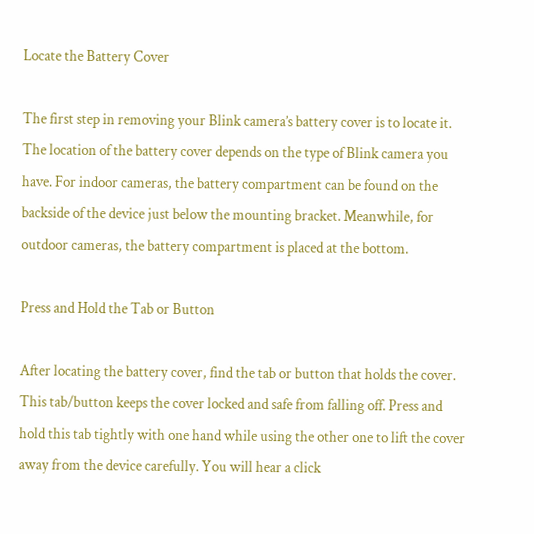Locate the Battery Cover

The first step in removing your Blink camera’s battery cover is to locate it. The location of the battery cover depends on the type of Blink camera you have. For indoor cameras, the battery compartment can be found on the backside of the device just below the mounting bracket. Meanwhile, for outdoor cameras, the battery compartment is placed at the bottom.

Press and Hold the Tab or Button

After locating the battery cover, find the tab or button that holds the cover. This tab/button keeps the cover locked and safe from falling off. Press and hold this tab tightly with one hand while using the other one to lift the cover away from the device carefully. You will hear a click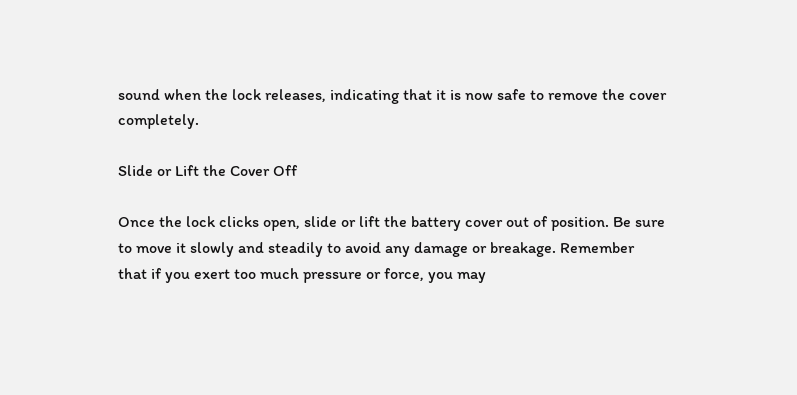sound when the lock releases, indicating that it is now safe to remove the cover completely.

Slide or Lift the Cover Off

Once the lock clicks open, slide or lift the battery cover out of position. Be sure to move it slowly and steadily to avoid any damage or breakage. Remember that if you exert too much pressure or force, you may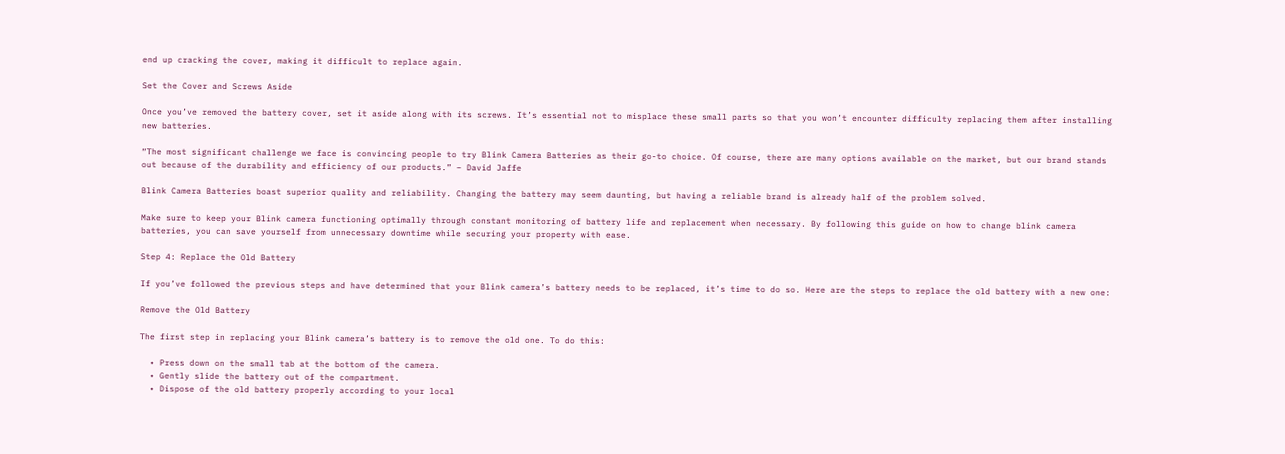end up cracking the cover, making it difficult to replace again.

Set the Cover and Screws Aside

Once you’ve removed the battery cover, set it aside along with its screws. It’s essential not to misplace these small parts so that you won’t encounter difficulty replacing them after installing new batteries.

“The most significant challenge we face is convincing people to try Blink Camera Batteries as their go-to choice. Of course, there are many options available on the market, but our brand stands out because of the durability and efficiency of our products.” – David Jaffe

Blink Camera Batteries boast superior quality and reliability. Changing the battery may seem daunting, but having a reliable brand is already half of the problem solved.

Make sure to keep your Blink camera functioning optimally through constant monitoring of battery life and replacement when necessary. By following this guide on how to change blink camera batteries, you can save yourself from unnecessary downtime while securing your property with ease.

Step 4: Replace the Old Battery

If you’ve followed the previous steps and have determined that your Blink camera’s battery needs to be replaced, it’s time to do so. Here are the steps to replace the old battery with a new one:

Remove the Old Battery

The first step in replacing your Blink camera’s battery is to remove the old one. To do this:

  • Press down on the small tab at the bottom of the camera.
  • Gently slide the battery out of the compartment.
  • Dispose of the old battery properly according to your local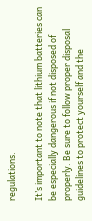regulations.

It’s important to note that lithium batteries can be especially dangerous if not disposed of properly. Be sure to follow proper disposal guidelines to protect yourself and the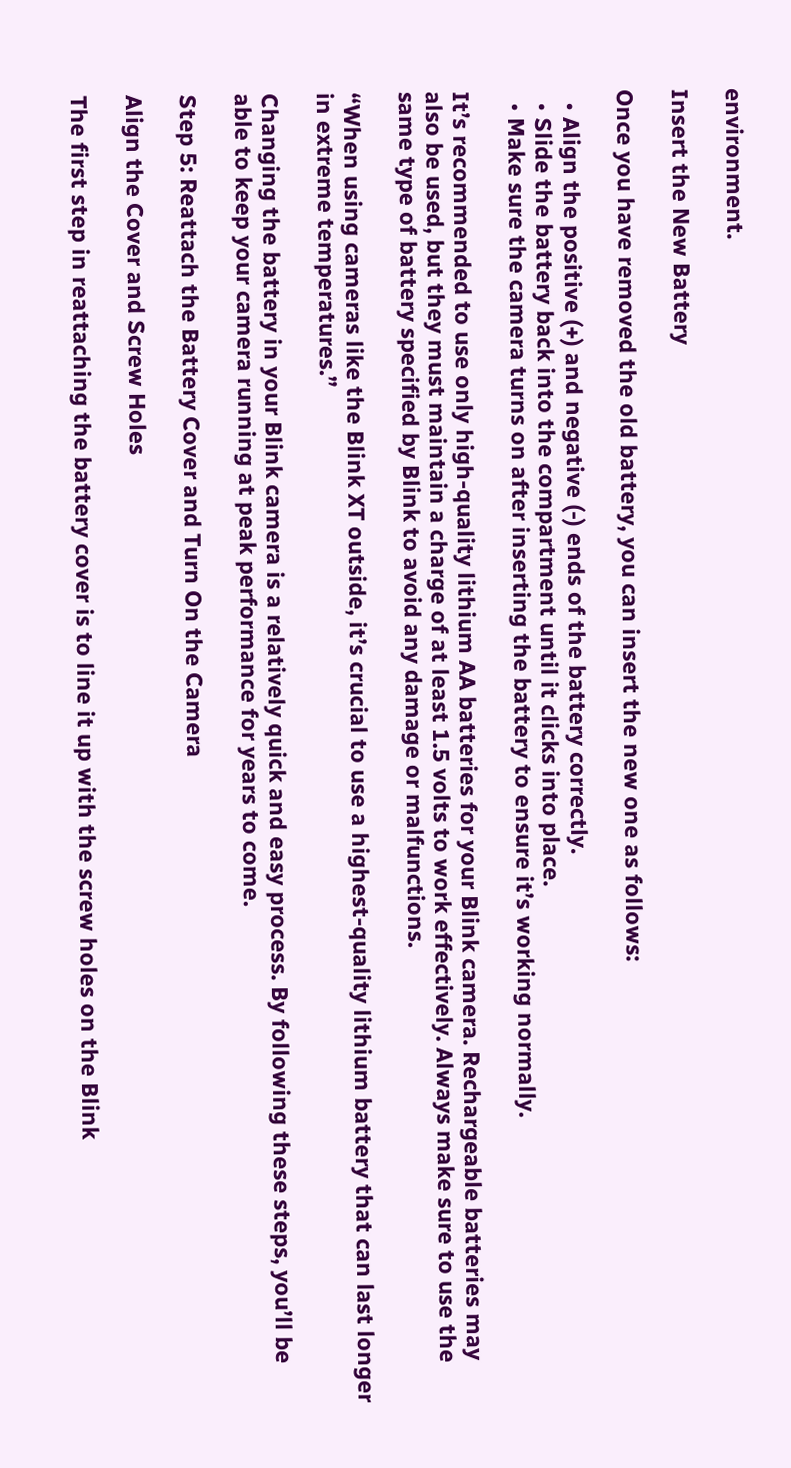environment.

Insert the New Battery

Once you have removed the old battery, you can insert the new one as follows:

  • Align the positive (+) and negative (-) ends of the battery correctly.
  • Slide the battery back into the compartment until it clicks into place.
  • Make sure the camera turns on after inserting the battery to ensure it’s working normally.

It’s recommended to use only high-quality lithium AA batteries for your Blink camera. Rechargeable batteries may also be used, but they must maintain a charge of at least 1.5 volts to work effectively. Always make sure to use the same type of battery specified by Blink to avoid any damage or malfunctions.

“When using cameras like the Blink XT outside, it’s crucial to use a highest-quality lithium battery that can last longer in extreme temperatures.”

Changing the battery in your Blink camera is a relatively quick and easy process. By following these steps, you’ll be able to keep your camera running at peak performance for years to come.

Step 5: Reattach the Battery Cover and Turn On the Camera

Align the Cover and Screw Holes

The first step in reattaching the battery cover is to line it up with the screw holes on the Blink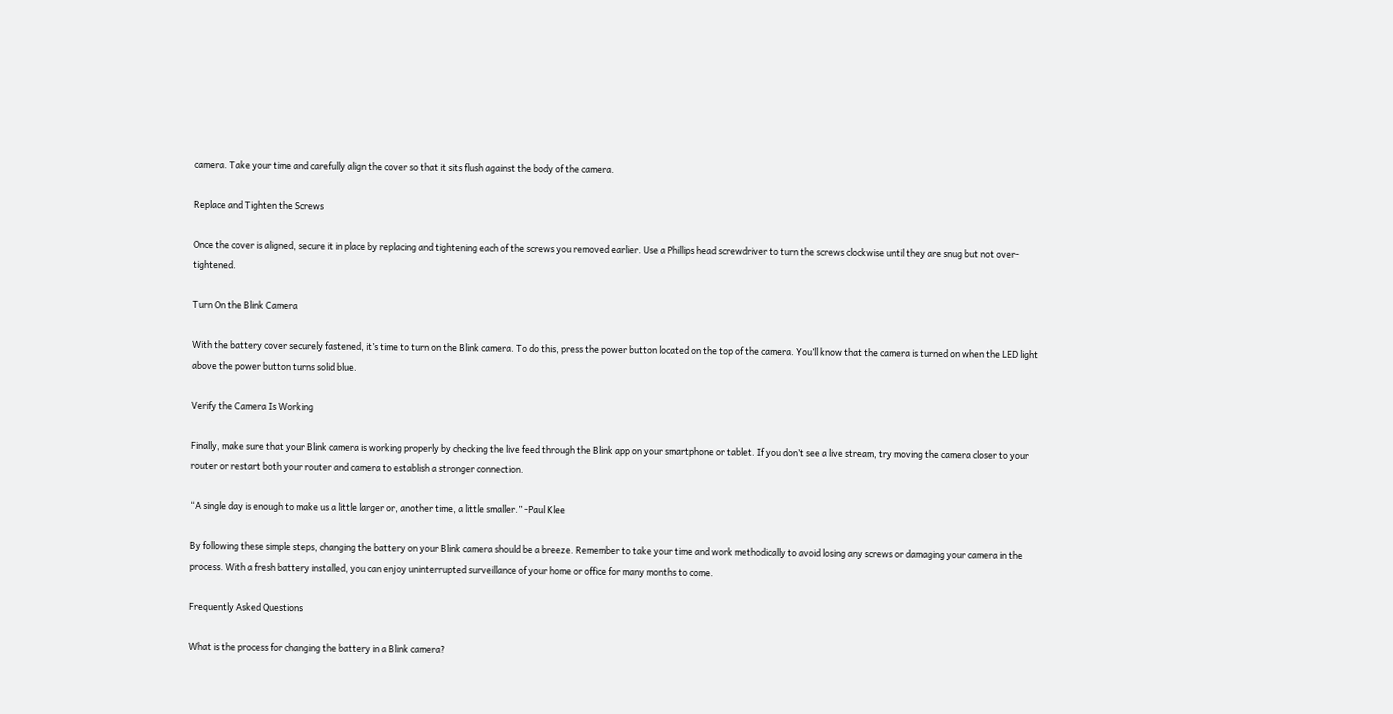camera. Take your time and carefully align the cover so that it sits flush against the body of the camera.

Replace and Tighten the Screws

Once the cover is aligned, secure it in place by replacing and tightening each of the screws you removed earlier. Use a Phillips head screwdriver to turn the screws clockwise until they are snug but not over-tightened.

Turn On the Blink Camera

With the battery cover securely fastened, it’s time to turn on the Blink camera. To do this, press the power button located on the top of the camera. You’ll know that the camera is turned on when the LED light above the power button turns solid blue.

Verify the Camera Is Working

Finally, make sure that your Blink camera is working properly by checking the live feed through the Blink app on your smartphone or tablet. If you don’t see a live stream, try moving the camera closer to your router or restart both your router and camera to establish a stronger connection.

“A single day is enough to make us a little larger or, another time, a little smaller.” -Paul Klee

By following these simple steps, changing the battery on your Blink camera should be a breeze. Remember to take your time and work methodically to avoid losing any screws or damaging your camera in the process. With a fresh battery installed, you can enjoy uninterrupted surveillance of your home or office for many months to come.

Frequently Asked Questions

What is the process for changing the battery in a Blink camera?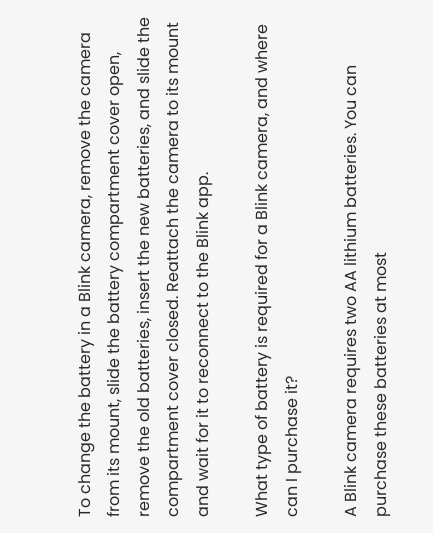To change the battery in a Blink camera, remove the camera from its mount, slide the battery compartment cover open, remove the old batteries, insert the new batteries, and slide the compartment cover closed. Reattach the camera to its mount and wait for it to reconnect to the Blink app.

What type of battery is required for a Blink camera, and where can I purchase it?

A Blink camera requires two AA lithium batteries. You can purchase these batteries at most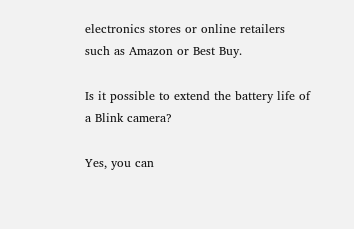electronics stores or online retailers such as Amazon or Best Buy.

Is it possible to extend the battery life of a Blink camera?

Yes, you can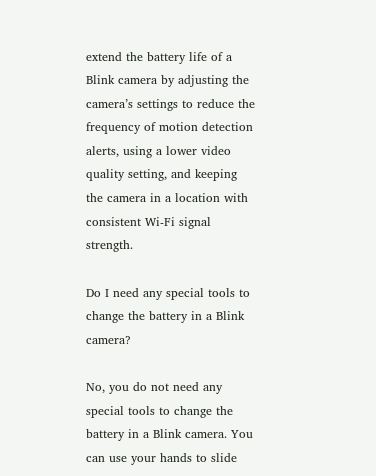extend the battery life of a Blink camera by adjusting the camera’s settings to reduce the frequency of motion detection alerts, using a lower video quality setting, and keeping the camera in a location with consistent Wi-Fi signal strength.

Do I need any special tools to change the battery in a Blink camera?

No, you do not need any special tools to change the battery in a Blink camera. You can use your hands to slide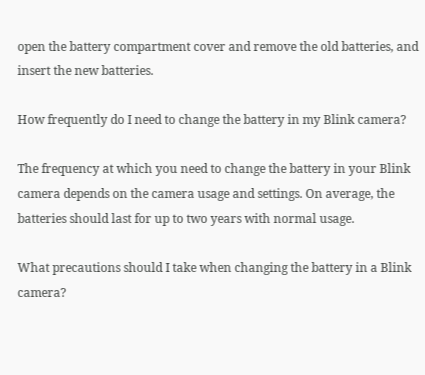open the battery compartment cover and remove the old batteries, and insert the new batteries.

How frequently do I need to change the battery in my Blink camera?

The frequency at which you need to change the battery in your Blink camera depends on the camera usage and settings. On average, the batteries should last for up to two years with normal usage.

What precautions should I take when changing the battery in a Blink camera?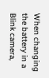When changing the battery in a Blink camera,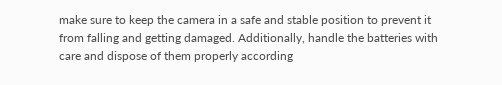make sure to keep the camera in a safe and stable position to prevent it from falling and getting damaged. Additionally, handle the batteries with care and dispose of them properly according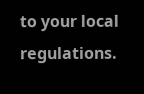to your local regulations.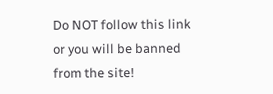Do NOT follow this link or you will be banned from the site!